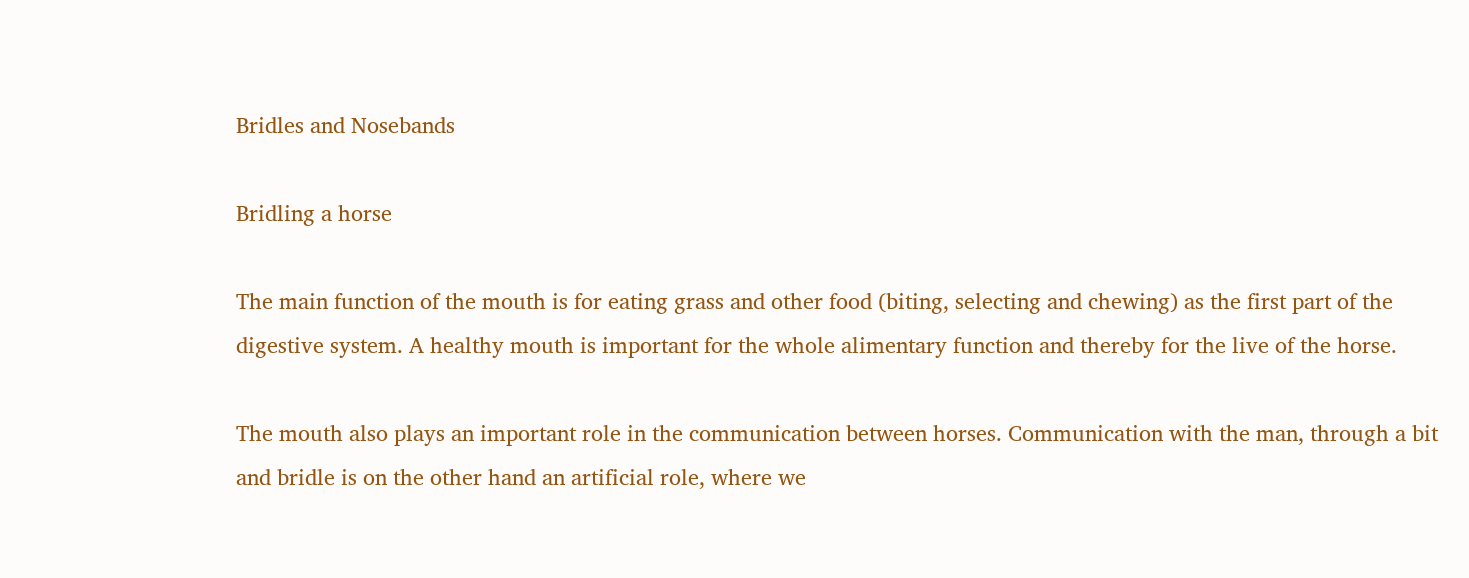Bridles and Nosebands

Bridling a horse

The main function of the mouth is for eating grass and other food (biting, selecting and chewing) as the first part of the digestive system. A healthy mouth is important for the whole alimentary function and thereby for the live of the horse.

The mouth also plays an important role in the communication between horses. Communication with the man, through a bit and bridle is on the other hand an artificial role, where we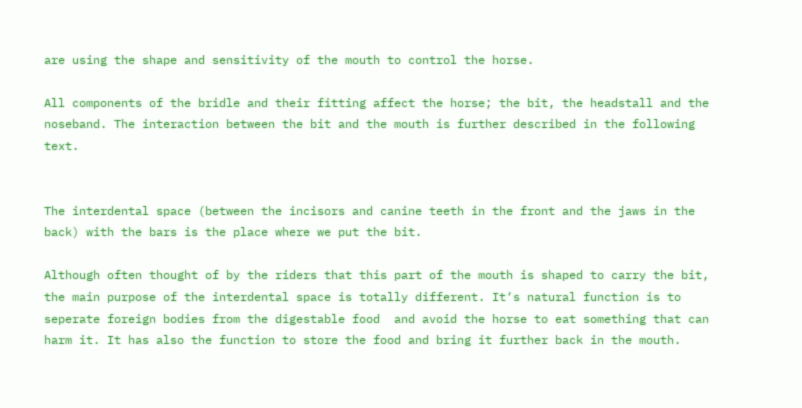are using the shape and sensitivity of the mouth to control the horse.

All components of the bridle and their fitting affect the horse; the bit, the headstall and the noseband. The interaction between the bit and the mouth is further described in the following text.


The interdental space (between the incisors and canine teeth in the front and the jaws in the back) with the bars is the place where we put the bit.

Although often thought of by the riders that this part of the mouth is shaped to carry the bit, the main purpose of the interdental space is totally different. It‘s natural function is to seperate foreign bodies from the digestable food  and avoid the horse to eat something that can harm it. It has also the function to store the food and bring it further back in the mouth.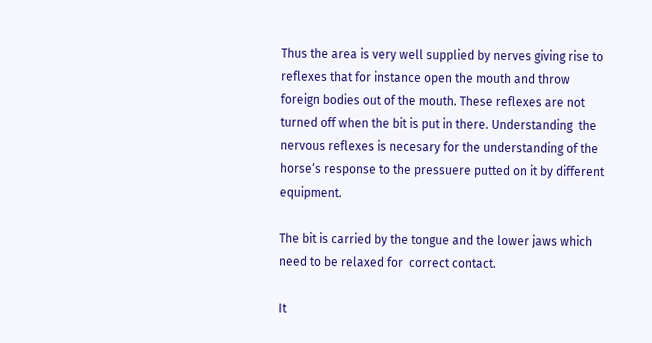Thus the area is very well supplied by nerves giving rise to reflexes that for instance open the mouth and throw foreign bodies out of the mouth. These reflexes are not turned off when the bit is put in there. Understanding  the nervous reflexes is necesary for the understanding of the horse‘s response to the pressuere putted on it by different equipment.

The bit is carried by the tongue and the lower jaws which need to be relaxed for  correct contact.

It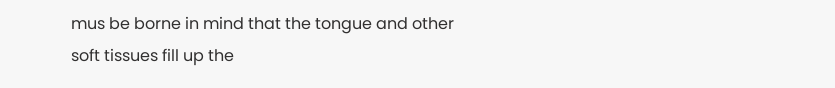mus be borne in mind that the tongue and other soft tissues fill up the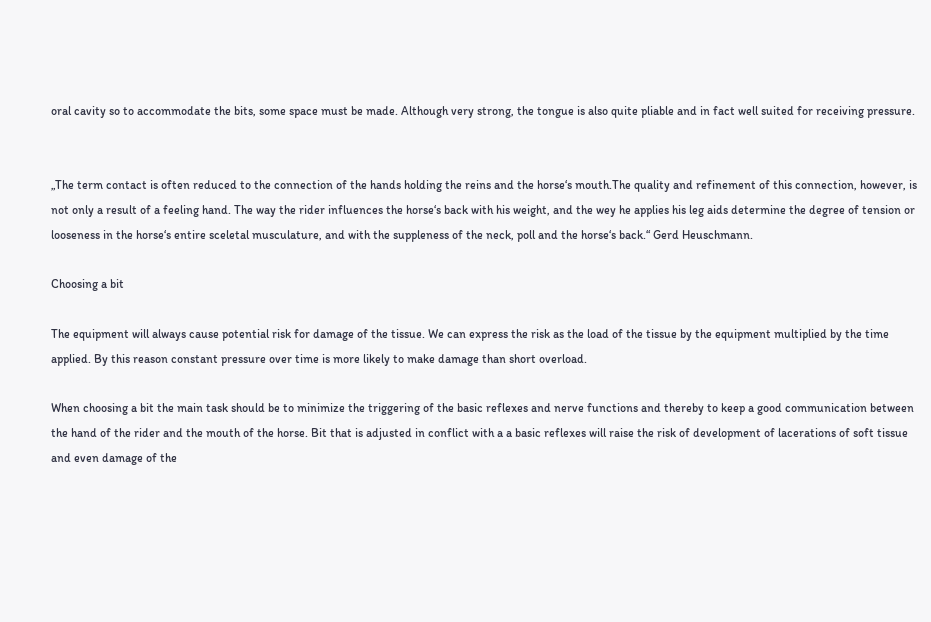oral cavity so to accommodate the bits, some space must be made. Although very strong, the tongue is also quite pliable and in fact well suited for receiving pressure.


„The term contact is often reduced to the connection of the hands holding the reins and the horse‘s mouth.The quality and refinement of this connection, however, is not only a result of a feeling hand. The way the rider influences the horse‘s back with his weight, and the wey he applies his leg aids determine the degree of tension or looseness in the horse‘s entire sceletal musculature, and with the suppleness of the neck, poll and the horse‘s back.“ Gerd Heuschmann.

Choosing a bit

The equipment will always cause potential risk for damage of the tissue. We can express the risk as the load of the tissue by the equipment multiplied by the time applied. By this reason constant pressure over time is more likely to make damage than short overload.

When choosing a bit the main task should be to minimize the triggering of the basic reflexes and nerve functions and thereby to keep a good communication between the hand of the rider and the mouth of the horse. Bit that is adjusted in conflict with a a basic reflexes will raise the risk of development of lacerations of soft tissue and even damage of the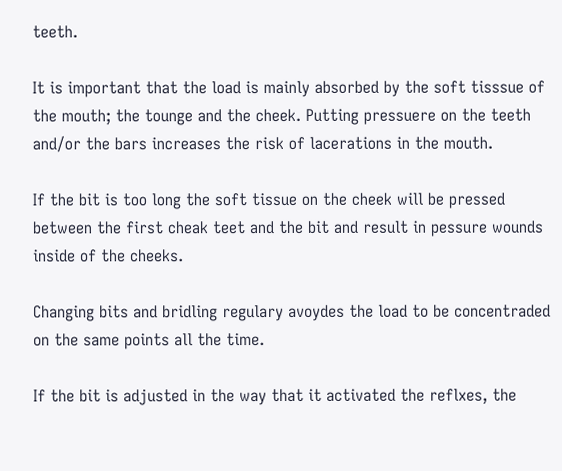teeth.

It is important that the load is mainly absorbed by the soft tisssue of the mouth; the tounge and the cheek. Putting pressuere on the teeth and/or the bars increases the risk of lacerations in the mouth.

If the bit is too long the soft tissue on the cheek will be pressed between the first cheak teet and the bit and result in pessure wounds inside of the cheeks.

Changing bits and bridling regulary avoydes the load to be concentraded on the same points all the time.

If the bit is adjusted in the way that it activated the reflxes, the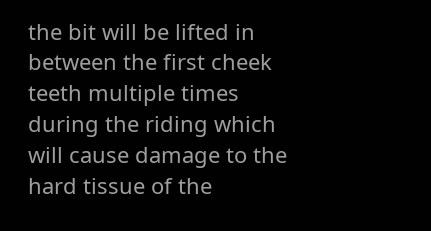the bit will be lifted in between the first cheek teeth multiple times during the riding which will cause damage to the hard tissue of the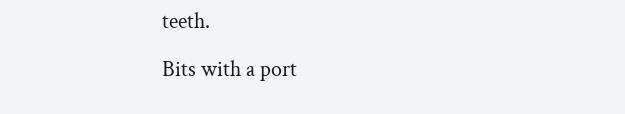teeth.

Bits with a port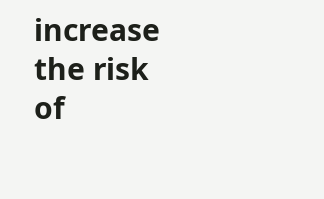increase the risk of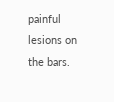painful lesions on the bars.